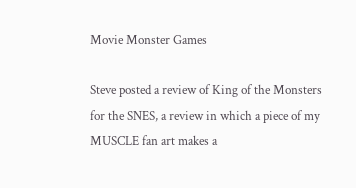Movie Monster Games

Steve posted a review of King of the Monsters for the SNES, a review in which a piece of my MUSCLE fan art makes a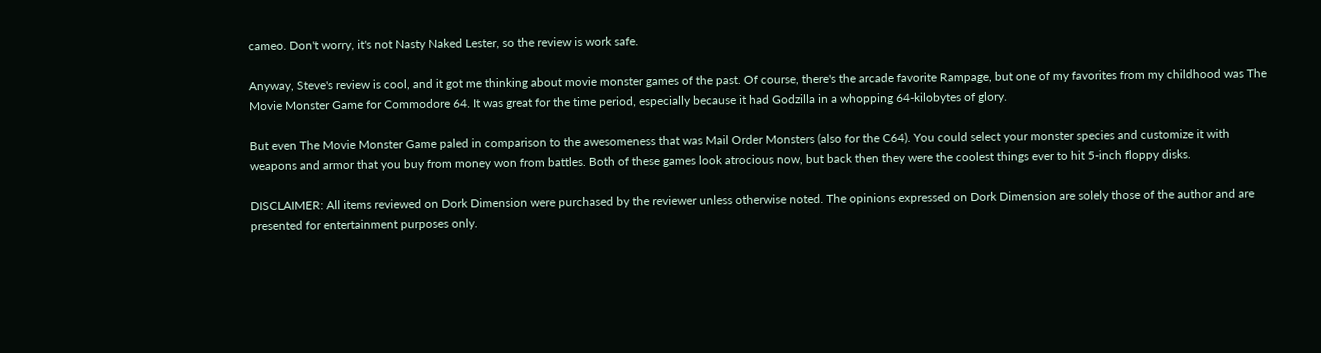cameo. Don't worry, it's not Nasty Naked Lester, so the review is work safe.

Anyway, Steve's review is cool, and it got me thinking about movie monster games of the past. Of course, there's the arcade favorite Rampage, but one of my favorites from my childhood was The Movie Monster Game for Commodore 64. It was great for the time period, especially because it had Godzilla in a whopping 64-kilobytes of glory.

But even The Movie Monster Game paled in comparison to the awesomeness that was Mail Order Monsters (also for the C64). You could select your monster species and customize it with weapons and armor that you buy from money won from battles. Both of these games look atrocious now, but back then they were the coolest things ever to hit 5-inch floppy disks.

DISCLAIMER: All items reviewed on Dork Dimension were purchased by the reviewer unless otherwise noted. The opinions expressed on Dork Dimension are solely those of the author and are presented for entertainment purposes only.